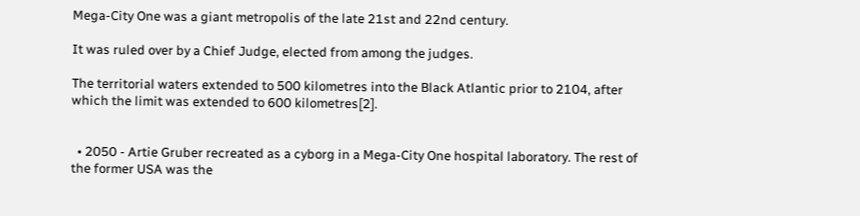Mega-City One was a giant metropolis of the late 21st and 22nd century.

It was ruled over by a Chief Judge, elected from among the judges.

The territorial waters extended to 500 kilometres into the Black Atlantic prior to 2104, after which the limit was extended to 600 kilometres[2].


  • 2050 - Artie Gruber recreated as a cyborg in a Mega-City One hospital laboratory. The rest of the former USA was the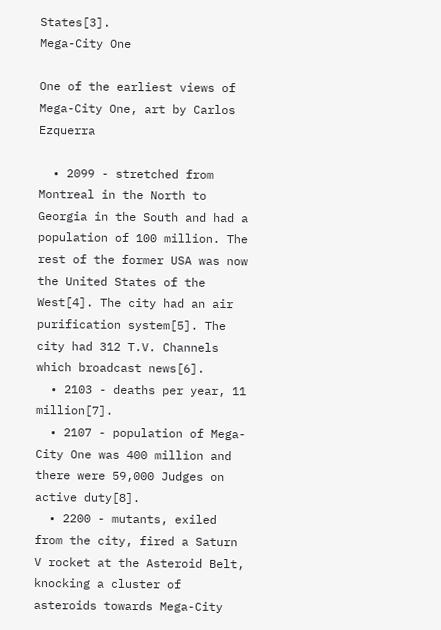States[3].
Mega-City One

One of the earliest views of Mega-City One, art by Carlos Ezquerra

  • 2099 - stretched from Montreal in the North to Georgia in the South and had a population of 100 million. The rest of the former USA was now the United States of the West[4]. The city had an air purification system[5]. The city had 312 T.V. Channels which broadcast news[6].
  • 2103 - deaths per year, 11 million[7].
  • 2107 - population of Mega-City One was 400 million and there were 59,000 Judges on active duty[8].
  • 2200 - mutants, exiled from the city, fired a Saturn V rocket at the Asteroid Belt, knocking a cluster of asteroids towards Mega-City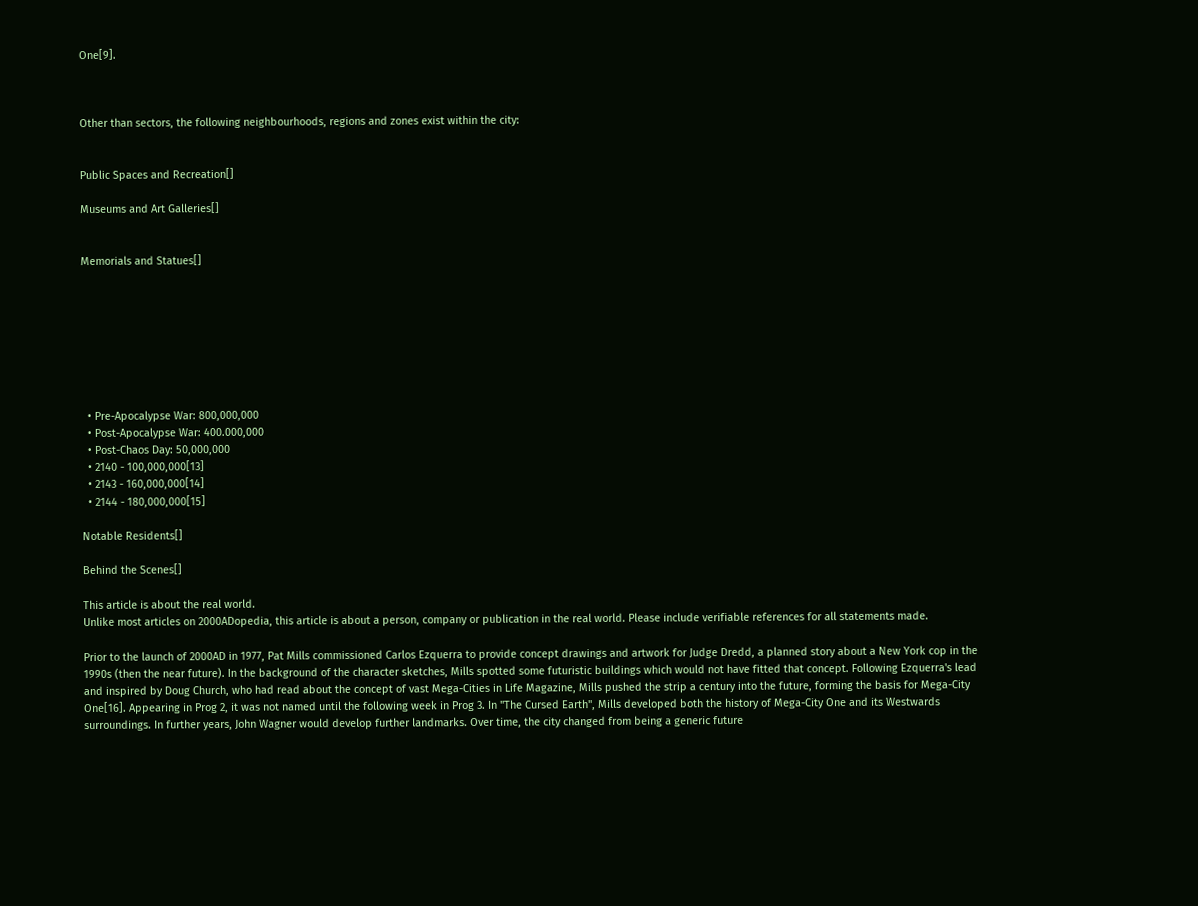One[9].



Other than sectors, the following neighbourhoods, regions and zones exist within the city:


Public Spaces and Recreation[]

Museums and Art Galleries[]


Memorials and Statues[]








  • Pre-Apocalypse War: 800,000,000
  • Post-Apocalypse War: 400.000,000
  • Post-Chaos Day: 50,000,000
  • 2140 - 100,000,000[13]
  • 2143 - 160,000,000[14]
  • 2144 - 180,000,000[15]

Notable Residents[]

Behind the Scenes[]

This article is about the real world.
Unlike most articles on 2000ADopedia, this article is about a person, company or publication in the real world. Please include verifiable references for all statements made.

Prior to the launch of 2000AD in 1977, Pat Mills commissioned Carlos Ezquerra to provide concept drawings and artwork for Judge Dredd, a planned story about a New York cop in the 1990s (then the near future). In the background of the character sketches, Mills spotted some futuristic buildings which would not have fitted that concept. Following Ezquerra's lead and inspired by Doug Church, who had read about the concept of vast Mega-Cities in Life Magazine, Mills pushed the strip a century into the future, forming the basis for Mega-City One[16]. Appearing in Prog 2, it was not named until the following week in Prog 3. In "The Cursed Earth", Mills developed both the history of Mega-City One and its Westwards surroundings. In further years, John Wagner would develop further landmarks. Over time, the city changed from being a generic future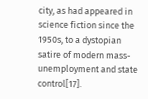city, as had appeared in science fiction since the 1950s, to a dystopian satire of modern mass-unemployment and state control[17].